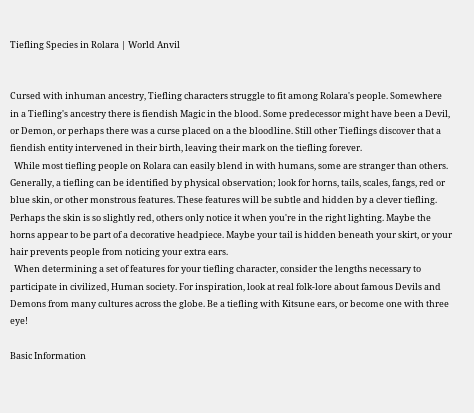Tiefling Species in Rolara | World Anvil


Cursed with inhuman ancestry, Tiefling characters struggle to fit among Rolara's people. Somewhere in a Tiefling's ancestry there is fiendish Magic in the blood. Some predecessor might have been a Devil, or Demon, or perhaps there was a curse placed on a the bloodline. Still other Tieflings discover that a fiendish entity intervened in their birth, leaving their mark on the tiefling forever.
  While most tiefling people on Rolara can easily blend in with humans, some are stranger than others. Generally, a tiefling can be identified by physical observation; look for horns, tails, scales, fangs, red or blue skin, or other monstrous features. These features will be subtle and hidden by a clever tiefling. Perhaps the skin is so slightly red, others only notice it when you're in the right lighting. Maybe the horns appear to be part of a decorative headpiece. Maybe your tail is hidden beneath your skirt, or your hair prevents people from noticing your extra ears.
  When determining a set of features for your tiefling character, consider the lengths necessary to participate in civilized, Human society. For inspiration, look at real folk-lore about famous Devils and Demons from many cultures across the globe. Be a tiefling with Kitsune ears, or become one with three eye!

Basic Information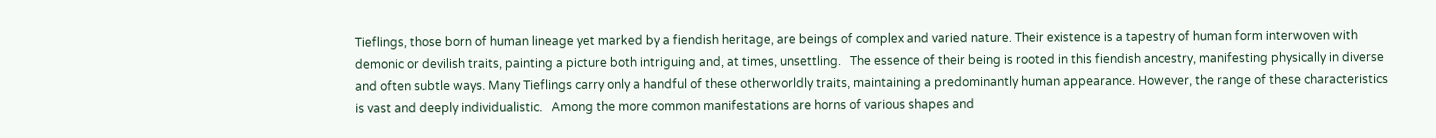Tieflings, those born of human lineage yet marked by a fiendish heritage, are beings of complex and varied nature. Their existence is a tapestry of human form interwoven with demonic or devilish traits, painting a picture both intriguing and, at times, unsettling.   The essence of their being is rooted in this fiendish ancestry, manifesting physically in diverse and often subtle ways. Many Tieflings carry only a handful of these otherworldly traits, maintaining a predominantly human appearance. However, the range of these characteristics is vast and deeply individualistic.   Among the more common manifestations are horns of various shapes and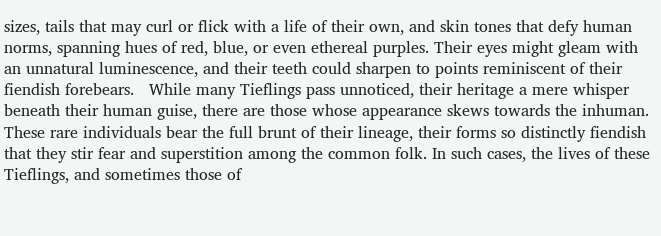sizes, tails that may curl or flick with a life of their own, and skin tones that defy human norms, spanning hues of red, blue, or even ethereal purples. Their eyes might gleam with an unnatural luminescence, and their teeth could sharpen to points reminiscent of their fiendish forebears.   While many Tieflings pass unnoticed, their heritage a mere whisper beneath their human guise, there are those whose appearance skews towards the inhuman. These rare individuals bear the full brunt of their lineage, their forms so distinctly fiendish that they stir fear and superstition among the common folk. In such cases, the lives of these Tieflings, and sometimes those of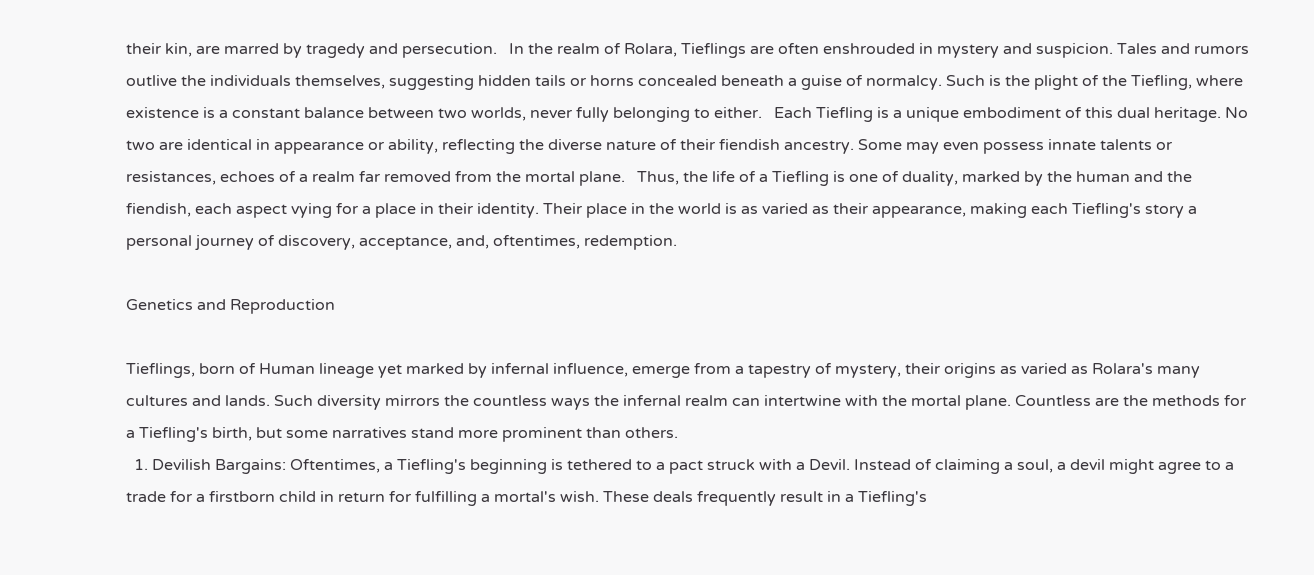their kin, are marred by tragedy and persecution.   In the realm of Rolara, Tieflings are often enshrouded in mystery and suspicion. Tales and rumors outlive the individuals themselves, suggesting hidden tails or horns concealed beneath a guise of normalcy. Such is the plight of the Tiefling, where existence is a constant balance between two worlds, never fully belonging to either.   Each Tiefling is a unique embodiment of this dual heritage. No two are identical in appearance or ability, reflecting the diverse nature of their fiendish ancestry. Some may even possess innate talents or resistances, echoes of a realm far removed from the mortal plane.   Thus, the life of a Tiefling is one of duality, marked by the human and the fiendish, each aspect vying for a place in their identity. Their place in the world is as varied as their appearance, making each Tiefling's story a personal journey of discovery, acceptance, and, oftentimes, redemption.

Genetics and Reproduction

Tieflings, born of Human lineage yet marked by infernal influence, emerge from a tapestry of mystery, their origins as varied as Rolara's many cultures and lands. Such diversity mirrors the countless ways the infernal realm can intertwine with the mortal plane. Countless are the methods for a Tiefling's birth, but some narratives stand more prominent than others.
  1. Devilish Bargains: Oftentimes, a Tiefling's beginning is tethered to a pact struck with a Devil. Instead of claiming a soul, a devil might agree to a trade for a firstborn child in return for fulfilling a mortal's wish. These deals frequently result in a Tiefling's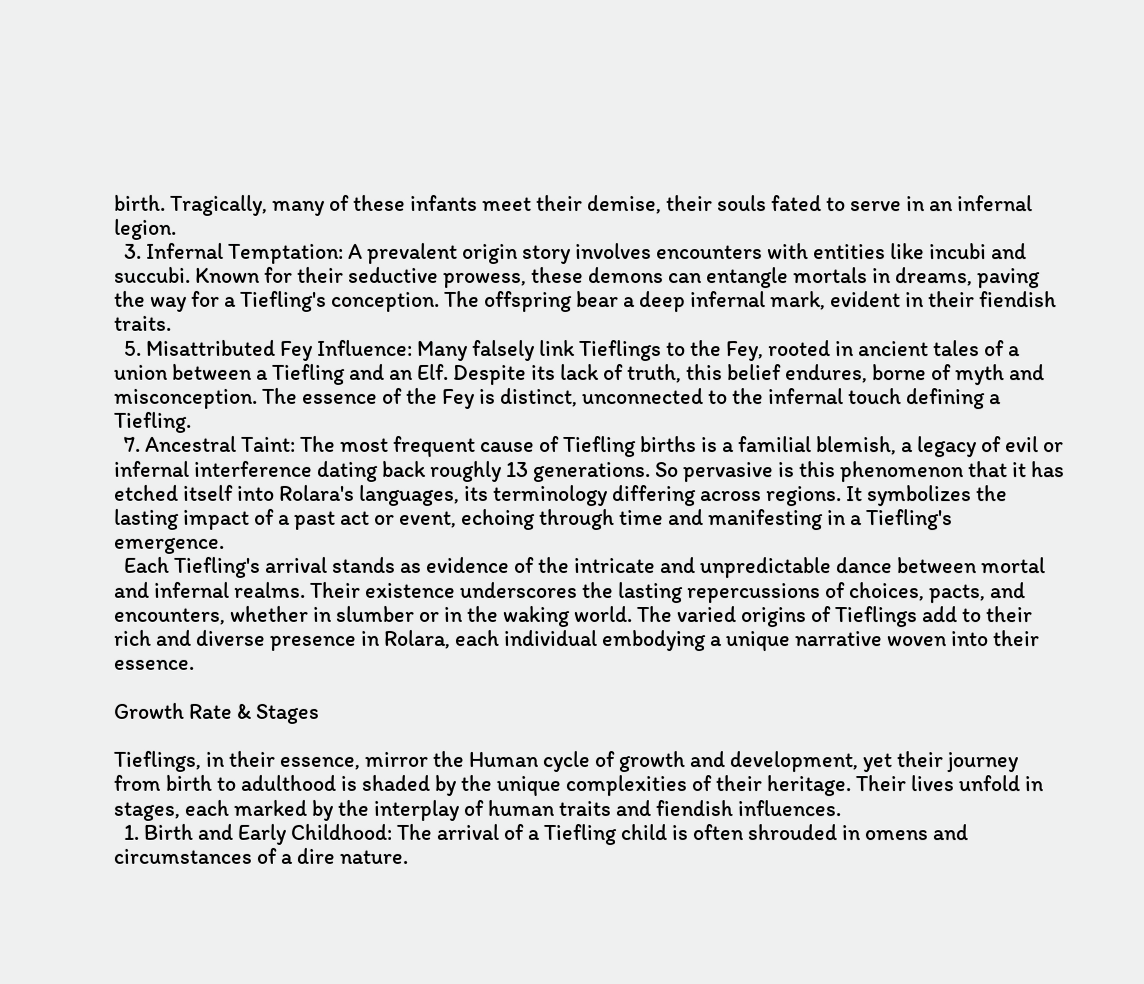birth. Tragically, many of these infants meet their demise, their souls fated to serve in an infernal legion.
  3. Infernal Temptation: A prevalent origin story involves encounters with entities like incubi and succubi. Known for their seductive prowess, these demons can entangle mortals in dreams, paving the way for a Tiefling's conception. The offspring bear a deep infernal mark, evident in their fiendish traits.
  5. Misattributed Fey Influence: Many falsely link Tieflings to the Fey, rooted in ancient tales of a union between a Tiefling and an Elf. Despite its lack of truth, this belief endures, borne of myth and misconception. The essence of the Fey is distinct, unconnected to the infernal touch defining a Tiefling.
  7. Ancestral Taint: The most frequent cause of Tiefling births is a familial blemish, a legacy of evil or infernal interference dating back roughly 13 generations. So pervasive is this phenomenon that it has etched itself into Rolara's languages, its terminology differing across regions. It symbolizes the lasting impact of a past act or event, echoing through time and manifesting in a Tiefling's emergence.
  Each Tiefling's arrival stands as evidence of the intricate and unpredictable dance between mortal and infernal realms. Their existence underscores the lasting repercussions of choices, pacts, and encounters, whether in slumber or in the waking world. The varied origins of Tieflings add to their rich and diverse presence in Rolara, each individual embodying a unique narrative woven into their essence.

Growth Rate & Stages

Tieflings, in their essence, mirror the Human cycle of growth and development, yet their journey from birth to adulthood is shaded by the unique complexities of their heritage. Their lives unfold in stages, each marked by the interplay of human traits and fiendish influences.
  1. Birth and Early Childhood: The arrival of a Tiefling child is often shrouded in omens and circumstances of a dire nature.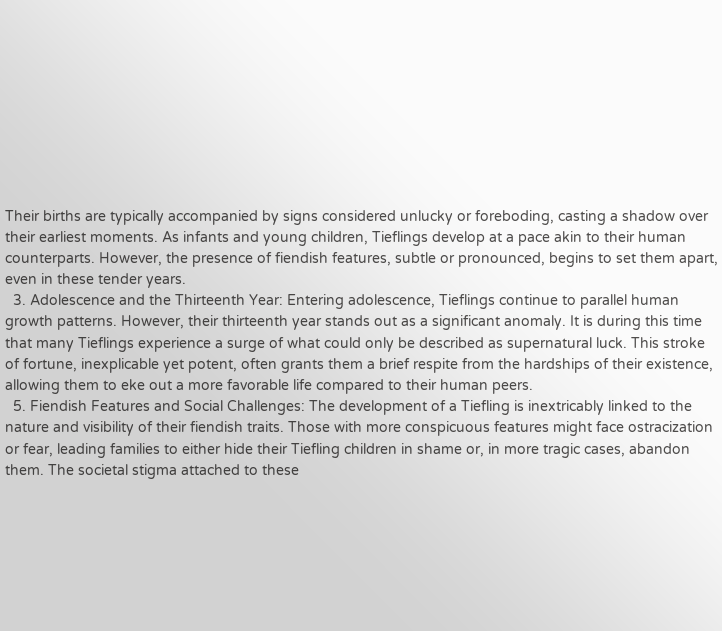Their births are typically accompanied by signs considered unlucky or foreboding, casting a shadow over their earliest moments. As infants and young children, Tieflings develop at a pace akin to their human counterparts. However, the presence of fiendish features, subtle or pronounced, begins to set them apart, even in these tender years.
  3. Adolescence and the Thirteenth Year: Entering adolescence, Tieflings continue to parallel human growth patterns. However, their thirteenth year stands out as a significant anomaly. It is during this time that many Tieflings experience a surge of what could only be described as supernatural luck. This stroke of fortune, inexplicable yet potent, often grants them a brief respite from the hardships of their existence, allowing them to eke out a more favorable life compared to their human peers.
  5. Fiendish Features and Social Challenges: The development of a Tiefling is inextricably linked to the nature and visibility of their fiendish traits. Those with more conspicuous features might face ostracization or fear, leading families to either hide their Tiefling children in shame or, in more tragic cases, abandon them. The societal stigma attached to these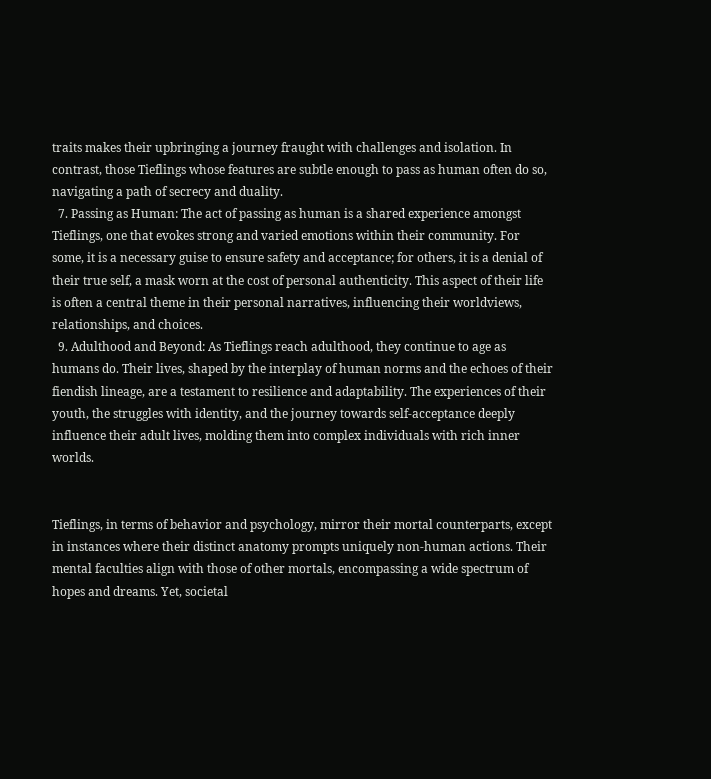traits makes their upbringing a journey fraught with challenges and isolation. In contrast, those Tieflings whose features are subtle enough to pass as human often do so, navigating a path of secrecy and duality.
  7. Passing as Human: The act of passing as human is a shared experience amongst Tieflings, one that evokes strong and varied emotions within their community. For some, it is a necessary guise to ensure safety and acceptance; for others, it is a denial of their true self, a mask worn at the cost of personal authenticity. This aspect of their life is often a central theme in their personal narratives, influencing their worldviews, relationships, and choices.
  9. Adulthood and Beyond: As Tieflings reach adulthood, they continue to age as humans do. Their lives, shaped by the interplay of human norms and the echoes of their fiendish lineage, are a testament to resilience and adaptability. The experiences of their youth, the struggles with identity, and the journey towards self-acceptance deeply influence their adult lives, molding them into complex individuals with rich inner worlds.


Tieflings, in terms of behavior and psychology, mirror their mortal counterparts, except in instances where their distinct anatomy prompts uniquely non-human actions. Their mental faculties align with those of other mortals, encompassing a wide spectrum of hopes and dreams. Yet, societal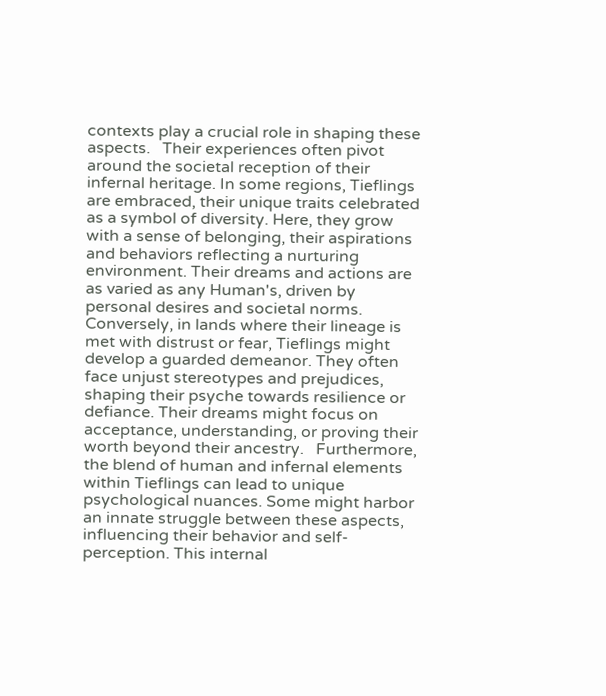contexts play a crucial role in shaping these aspects.   Their experiences often pivot around the societal reception of their infernal heritage. In some regions, Tieflings are embraced, their unique traits celebrated as a symbol of diversity. Here, they grow with a sense of belonging, their aspirations and behaviors reflecting a nurturing environment. Their dreams and actions are as varied as any Human's, driven by personal desires and societal norms.   Conversely, in lands where their lineage is met with distrust or fear, Tieflings might develop a guarded demeanor. They often face unjust stereotypes and prejudices, shaping their psyche towards resilience or defiance. Their dreams might focus on acceptance, understanding, or proving their worth beyond their ancestry.   Furthermore, the blend of human and infernal elements within Tieflings can lead to unique psychological nuances. Some might harbor an innate struggle between these aspects, influencing their behavior and self-perception. This internal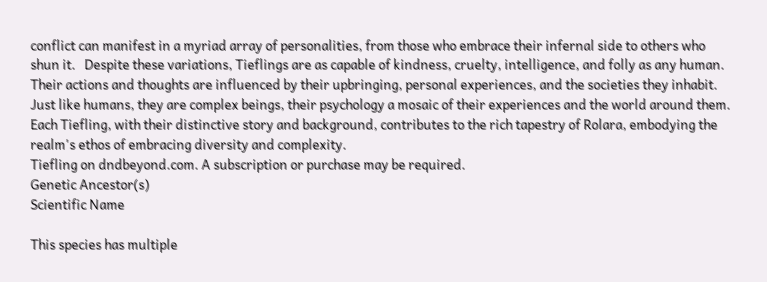conflict can manifest in a myriad array of personalities, from those who embrace their infernal side to others who shun it.   Despite these variations, Tieflings are as capable of kindness, cruelty, intelligence, and folly as any human. Their actions and thoughts are influenced by their upbringing, personal experiences, and the societies they inhabit. Just like humans, they are complex beings, their psychology a mosaic of their experiences and the world around them. Each Tiefling, with their distinctive story and background, contributes to the rich tapestry of Rolara, embodying the realm's ethos of embracing diversity and complexity.
Tiefling on dndbeyond.com. A subscription or purchase may be required.
Genetic Ancestor(s)
Scientific Name

This species has multiple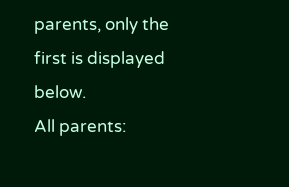parents, only the first is displayed below.
All parents: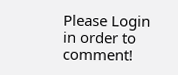Please Login in order to comment!